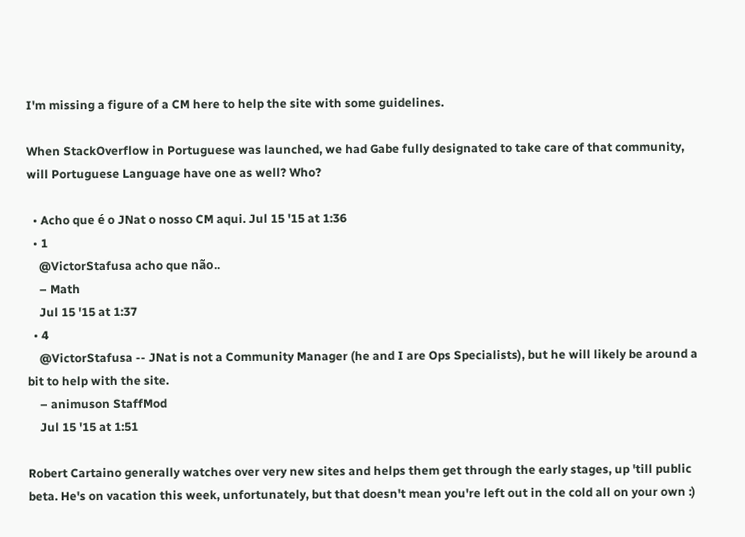I'm missing a figure of a CM here to help the site with some guidelines.

When StackOverflow in Portuguese was launched, we had Gabe fully designated to take care of that community, will Portuguese Language have one as well? Who?

  • Acho que é o JNat o nosso CM aqui. Jul 15 '15 at 1:36
  • 1
    @VictorStafusa acho que não..
    – Math
    Jul 15 '15 at 1:37
  • 4
    @VictorStafusa -- JNat is not a Community Manager (he and I are Ops Specialists), but he will likely be around a bit to help with the site.
    – animuson StaffMod
    Jul 15 '15 at 1:51

Robert Cartaino generally watches over very new sites and helps them get through the early stages, up 'till public beta. He's on vacation this week, unfortunately, but that doesn't mean you're left out in the cold all on your own :)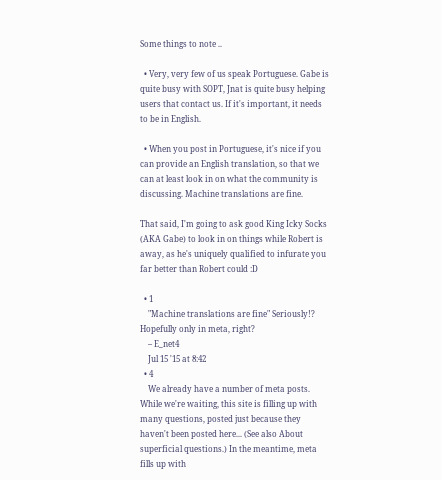Some things to note ..

  • Very, very few of us speak Portuguese. Gabe is quite busy with SOPT, Jnat is quite busy helping users that contact us. If it's important, it needs to be in English.

  • When you post in Portuguese, it's nice if you can provide an English translation, so that we can at least look in on what the community is discussing. Machine translations are fine.

That said, I'm going to ask good King Icky Socks (AKA Gabe) to look in on things while Robert is away, as he's uniquely qualified to infurate you far better than Robert could :D

  • 1
    "Machine translations are fine" Seriously!? Hopefully only in meta, right?
    – E_net4
    Jul 15 '15 at 8:42
  • 4
    We already have a number of meta posts. While we're waiting, this site is filling up with many questions, posted just because they haven't been posted here... (See also About superficial questions.) In the meantime, meta fills up with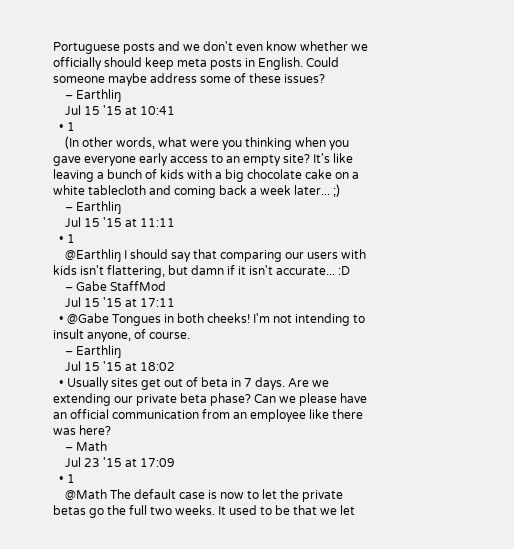Portuguese posts and we don't even know whether we officially should keep meta posts in English. Could someone maybe address some of these issues?
    – Earthliŋ
    Jul 15 '15 at 10:41
  • 1
    (In other words, what were you thinking when you gave everyone early access to an empty site? It's like leaving a bunch of kids with a big chocolate cake on a white tablecloth and coming back a week later... ;)
    – Earthliŋ
    Jul 15 '15 at 11:11
  • 1
    @Earthliŋ I should say that comparing our users with kids isn't flattering, but damn if it isn't accurate... :D
    – Gabe StaffMod
    Jul 15 '15 at 17:11
  • @Gabe Tongues in both cheeks! I'm not intending to insult anyone, of course.
    – Earthliŋ
    Jul 15 '15 at 18:02
  • Usually sites get out of beta in 7 days. Are we extending our private beta phase? Can we please have an official communication from an employee like there was here?
    – Math
    Jul 23 '15 at 17:09
  • 1
    @Math The default case is now to let the private betas go the full two weeks. It used to be that we let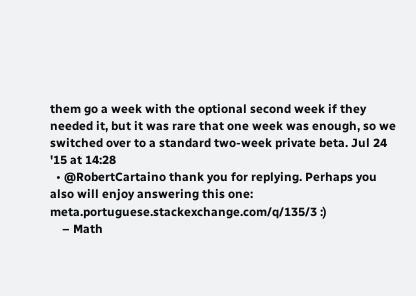them go a week with the optional second week if they needed it, but it was rare that one week was enough, so we switched over to a standard two-week private beta. Jul 24 '15 at 14:28
  • @RobertCartaino thank you for replying. Perhaps you also will enjoy answering this one: meta.portuguese.stackexchange.com/q/135/3 :)
    – Math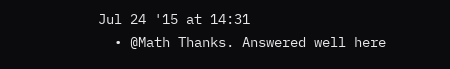Jul 24 '15 at 14:31
  • @Math Thanks. Answered well here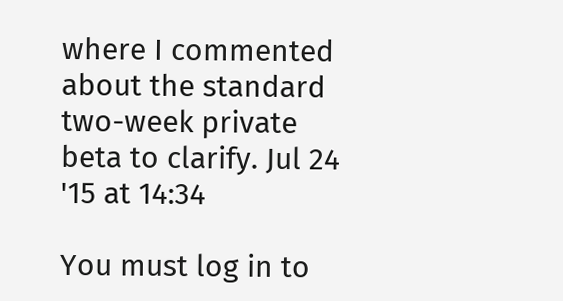where I commented about the standard two-week private beta to clarify. Jul 24 '15 at 14:34

You must log in to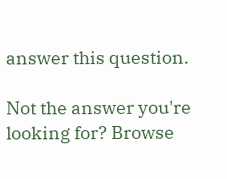answer this question.

Not the answer you're looking for? Browse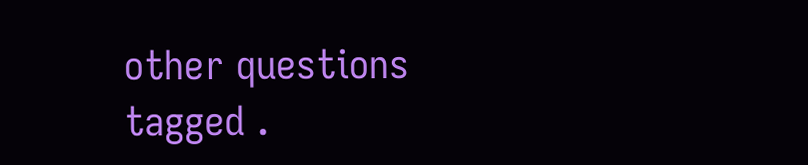other questions tagged .